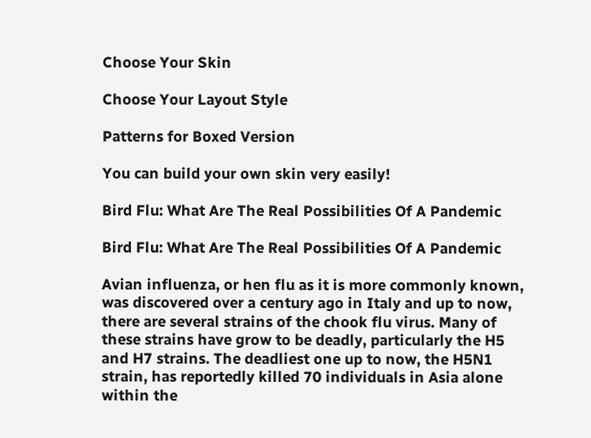Choose Your Skin

Choose Your Layout Style

Patterns for Boxed Version

You can build your own skin very easily!

Bird Flu: What Are The Real Possibilities Of A Pandemic

Bird Flu: What Are The Real Possibilities Of A Pandemic

Avian influenza, or hen flu as it is more commonly known, was discovered over a century ago in Italy and up to now, there are several strains of the chook flu virus. Many of these strains have grow to be deadly, particularly the H5 and H7 strains. The deadliest one up to now, the H5N1 strain, has reportedly killed 70 individuals in Asia alone within the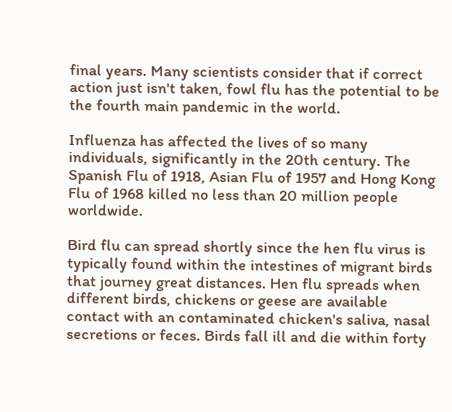final years. Many scientists consider that if correct action just isn't taken, fowl flu has the potential to be the fourth main pandemic in the world.

Influenza has affected the lives of so many individuals, significantly in the 20th century. The Spanish Flu of 1918, Asian Flu of 1957 and Hong Kong Flu of 1968 killed no less than 20 million people worldwide.

Bird flu can spread shortly since the hen flu virus is typically found within the intestines of migrant birds that journey great distances. Hen flu spreads when different birds, chickens or geese are available contact with an contaminated chicken's saliva, nasal secretions or feces. Birds fall ill and die within forty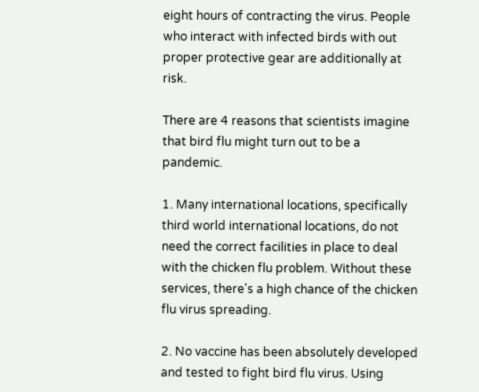eight hours of contracting the virus. People who interact with infected birds with out proper protective gear are additionally at risk.

There are 4 reasons that scientists imagine that bird flu might turn out to be a pandemic.

1. Many international locations, specifically third world international locations, do not need the correct facilities in place to deal with the chicken flu problem. Without these services, there's a high chance of the chicken flu virus spreading.

2. No vaccine has been absolutely developed and tested to fight bird flu virus. Using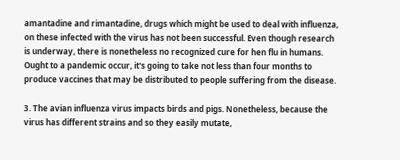amantadine and rimantadine, drugs which might be used to deal with influenza, on these infected with the virus has not been successful. Even though research is underway, there is nonetheless no recognized cure for hen flu in humans. Ought to a pandemic occur, it's going to take not less than four months to produce vaccines that may be distributed to people suffering from the disease.

3. The avian influenza virus impacts birds and pigs. Nonetheless, because the virus has different strains and so they easily mutate,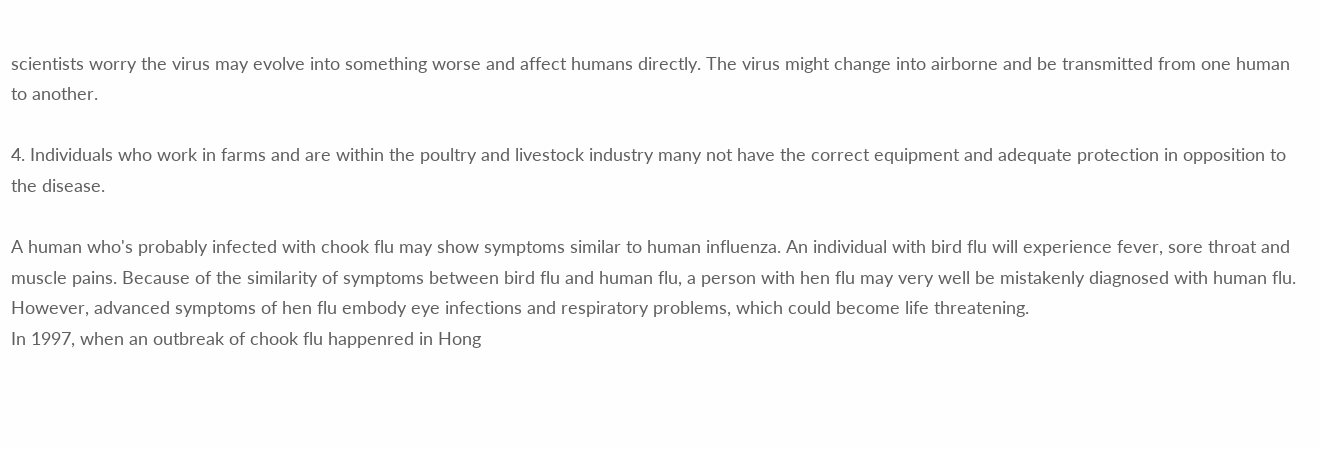scientists worry the virus may evolve into something worse and affect humans directly. The virus might change into airborne and be transmitted from one human to another.

4. Individuals who work in farms and are within the poultry and livestock industry many not have the correct equipment and adequate protection in opposition to the disease.

A human who's probably infected with chook flu may show symptoms similar to human influenza. An individual with bird flu will experience fever, sore throat and muscle pains. Because of the similarity of symptoms between bird flu and human flu, a person with hen flu may very well be mistakenly diagnosed with human flu. However, advanced symptoms of hen flu embody eye infections and respiratory problems, which could become life threatening.
In 1997, when an outbreak of chook flu happenred in Hong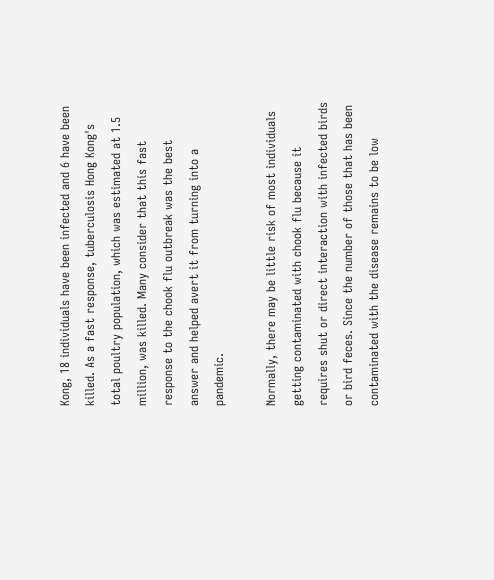Kong, 18 individuals have been infected and 6 have been killed. As a fast response, tuberculosis Hong Kong's total poultry population, which was estimated at 1.5 million, was killed. Many consider that this fast response to the chook flu outbreak was the best answer and helped avert it from turning into a pandemic.

Normally, there may be little risk of most individuals getting contaminated with chook flu because it requires shut or direct interaction with infected birds or bird feces. Since the number of those that has been contaminated with the disease remains to be low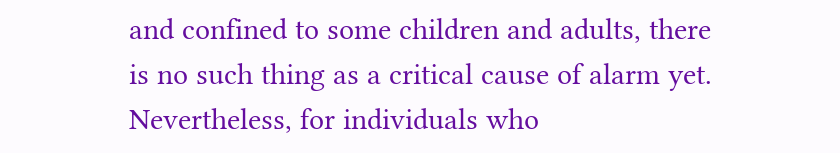and confined to some children and adults, there is no such thing as a critical cause of alarm yet. Nevertheless, for individuals who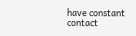have constant contact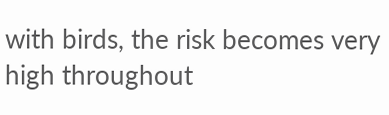with birds, the risk becomes very high throughout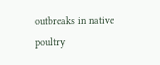outbreaks in native poultry